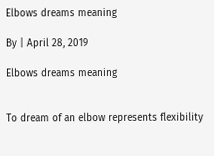Elbows dreams meaning

By | April 28, 2019

Elbows dreams meaning


To dream of an elbow represents flexibility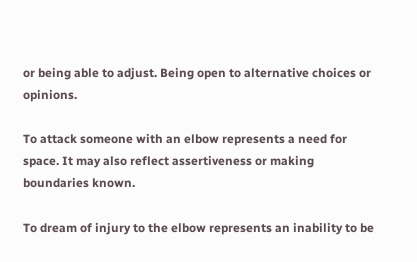or being able to adjust. Being open to alternative choices or opinions.

To attack someone with an elbow represents a need for space. It may also reflect assertiveness or making boundaries known.

To dream of injury to the elbow represents an inability to be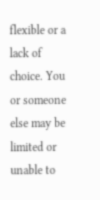flexible or a lack of choice. You or someone else may be limited or unable to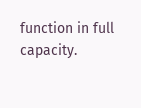function in full capacity.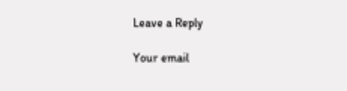Leave a Reply

Your email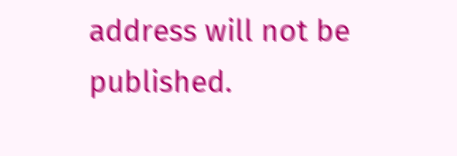address will not be published.